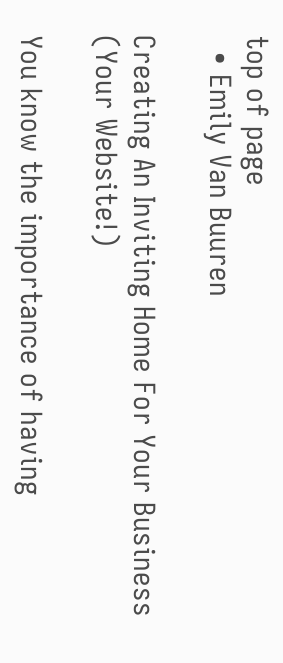top of page
  • Emily Van Buuren

Creating An Inviting Home For Your Business (Your Website!)

You know the importance of having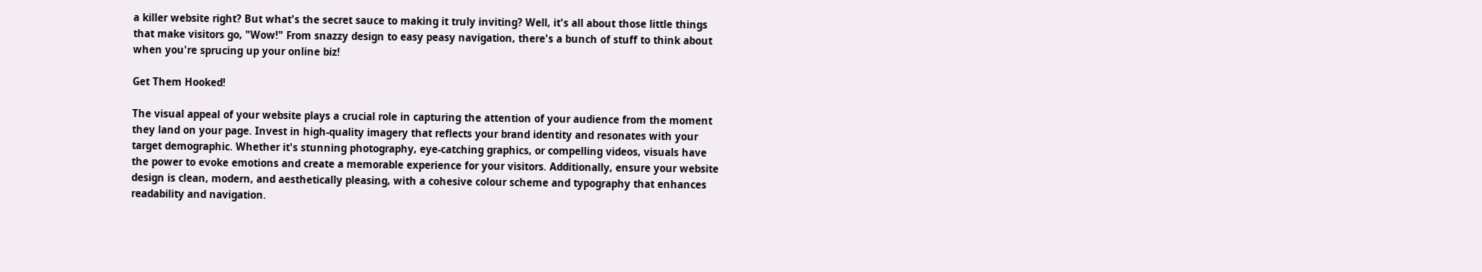a killer website right? But what's the secret sauce to making it truly inviting? Well, it's all about those little things that make visitors go, "Wow!" From snazzy design to easy peasy navigation, there's a bunch of stuff to think about when you're sprucing up your online biz!

Get Them Hooked!

The visual appeal of your website plays a crucial role in capturing the attention of your audience from the moment they land on your page. Invest in high-quality imagery that reflects your brand identity and resonates with your target demographic. Whether it's stunning photography, eye-catching graphics, or compelling videos, visuals have the power to evoke emotions and create a memorable experience for your visitors. Additionally, ensure your website design is clean, modern, and aesthetically pleasing, with a cohesive colour scheme and typography that enhances readability and navigation.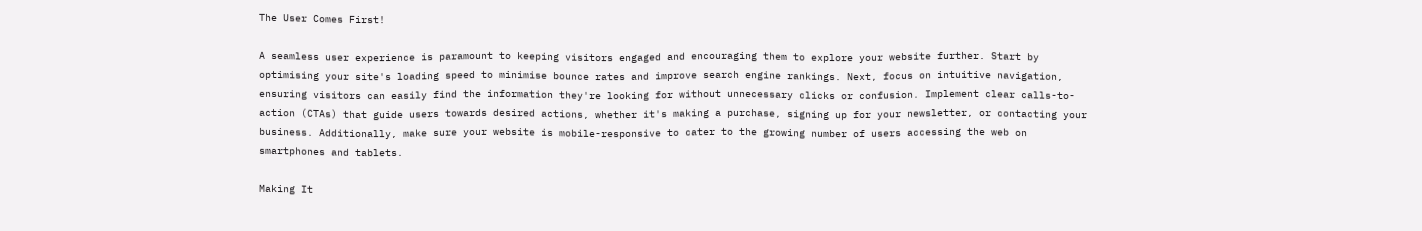The User Comes First!

A seamless user experience is paramount to keeping visitors engaged and encouraging them to explore your website further. Start by optimising your site's loading speed to minimise bounce rates and improve search engine rankings. Next, focus on intuitive navigation, ensuring visitors can easily find the information they're looking for without unnecessary clicks or confusion. Implement clear calls-to-action (CTAs) that guide users towards desired actions, whether it's making a purchase, signing up for your newsletter, or contacting your business. Additionally, make sure your website is mobile-responsive to cater to the growing number of users accessing the web on smartphones and tablets.

Making It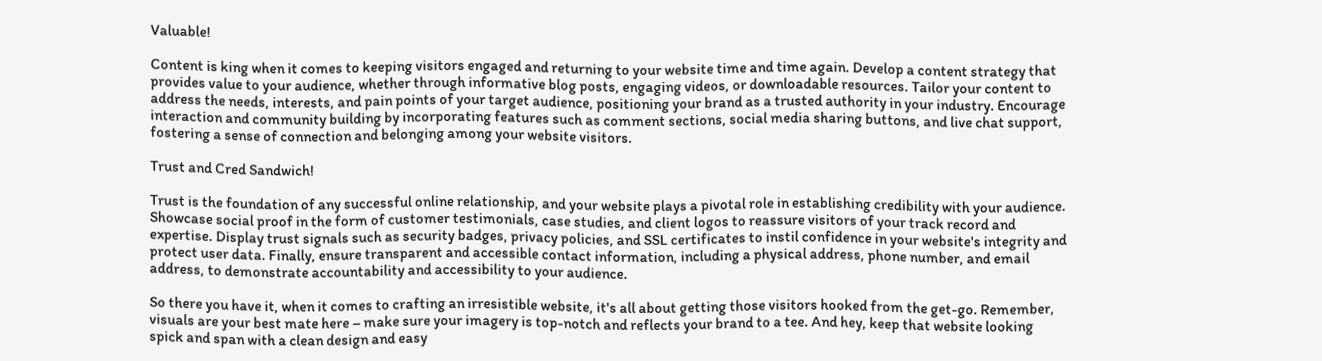Valuable!

Content is king when it comes to keeping visitors engaged and returning to your website time and time again. Develop a content strategy that provides value to your audience, whether through informative blog posts, engaging videos, or downloadable resources. Tailor your content to address the needs, interests, and pain points of your target audience, positioning your brand as a trusted authority in your industry. Encourage interaction and community building by incorporating features such as comment sections, social media sharing buttons, and live chat support, fostering a sense of connection and belonging among your website visitors.

Trust and Cred Sandwich!

Trust is the foundation of any successful online relationship, and your website plays a pivotal role in establishing credibility with your audience. Showcase social proof in the form of customer testimonials, case studies, and client logos to reassure visitors of your track record and expertise. Display trust signals such as security badges, privacy policies, and SSL certificates to instil confidence in your website's integrity and protect user data. Finally, ensure transparent and accessible contact information, including a physical address, phone number, and email address, to demonstrate accountability and accessibility to your audience.

So there you have it, when it comes to crafting an irresistible website, it's all about getting those visitors hooked from the get-go. Remember, visuals are your best mate here – make sure your imagery is top-notch and reflects your brand to a tee. And hey, keep that website looking spick and span with a clean design and easy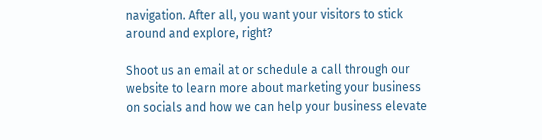navigation. After all, you want your visitors to stick around and explore, right?

Shoot us an email at or schedule a call through our website to learn more about marketing your business on socials and how we can help your business elevate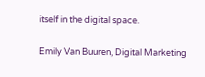itself in the digital space.

Emily Van Buuren, Digital Marketing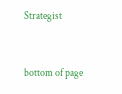Strategist


bottom of page